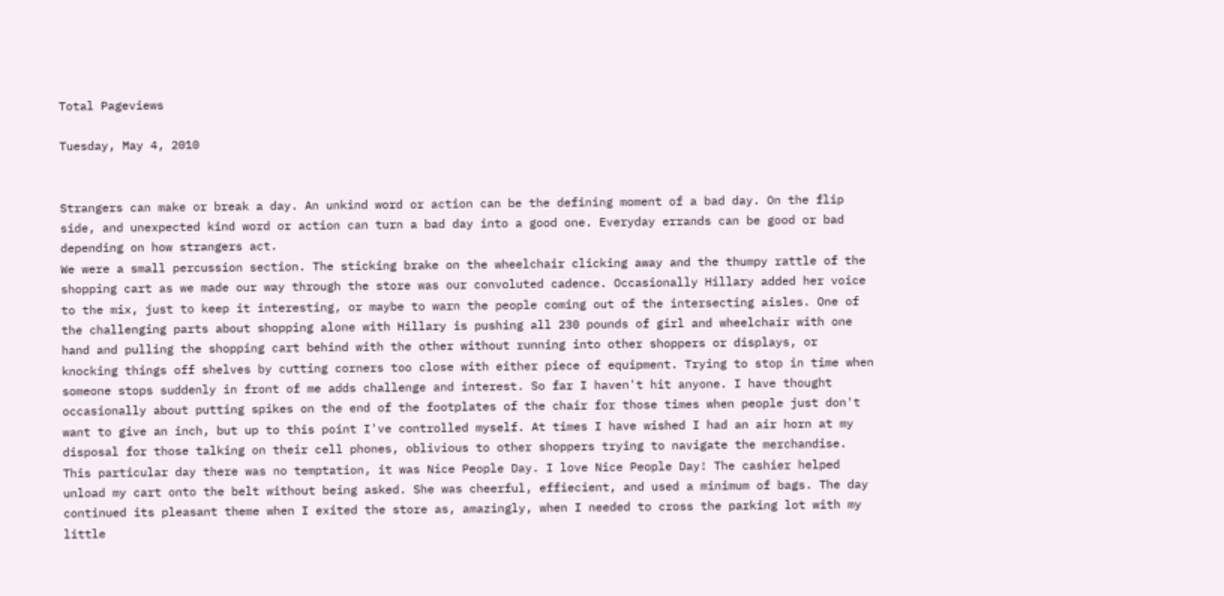Total Pageviews

Tuesday, May 4, 2010


Strangers can make or break a day. An unkind word or action can be the defining moment of a bad day. On the flip side, and unexpected kind word or action can turn a bad day into a good one. Everyday errands can be good or bad depending on how strangers act.
We were a small percussion section. The sticking brake on the wheelchair clicking away and the thumpy rattle of the shopping cart as we made our way through the store was our convoluted cadence. Occasionally Hillary added her voice to the mix, just to keep it interesting, or maybe to warn the people coming out of the intersecting aisles. One of the challenging parts about shopping alone with Hillary is pushing all 230 pounds of girl and wheelchair with one hand and pulling the shopping cart behind with the other without running into other shoppers or displays, or knocking things off shelves by cutting corners too close with either piece of equipment. Trying to stop in time when someone stops suddenly in front of me adds challenge and interest. So far I haven't hit anyone. I have thought occasionally about putting spikes on the end of the footplates of the chair for those times when people just don't want to give an inch, but up to this point I've controlled myself. At times I have wished I had an air horn at my disposal for those talking on their cell phones, oblivious to other shoppers trying to navigate the merchandise. This particular day there was no temptation, it was Nice People Day. I love Nice People Day! The cashier helped unload my cart onto the belt without being asked. She was cheerful, effiecient, and used a minimum of bags. The day continued its pleasant theme when I exited the store as, amazingly, when I needed to cross the parking lot with my little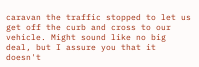caravan the traffic stopped to let us get off the curb and cross to our vehicle. Might sound like no big deal, but I assure you that it doesn't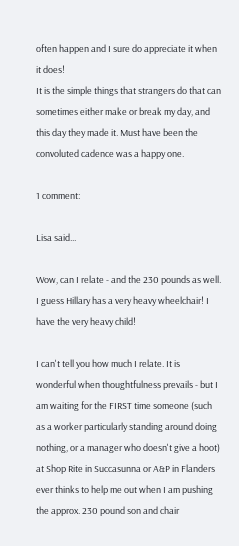often happen and I sure do appreciate it when it does!
It is the simple things that strangers do that can sometimes either make or break my day, and this day they made it. Must have been the convoluted cadence was a happy one.

1 comment:

Lisa said...

Wow, can I relate - and the 230 pounds as well. I guess Hillary has a very heavy wheelchair! I have the very heavy child!

I can't tell you how much I relate. It is wonderful when thoughtfulness prevails - but I am waiting for the FIRST time someone (such as a worker particularly standing around doing nothing, or a manager who doesn't give a hoot) at Shop Rite in Succasunna or A&P in Flanders ever thinks to help me out when I am pushing the approx. 230 pound son and chair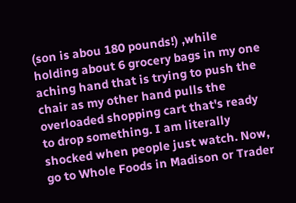(son is abou 180 pounds!) ,while holding about 6 grocery bags in my one aching hand that is trying to push the chair as my other hand pulls the overloaded shopping cart that's ready to drop something. I am literally shocked when people just watch. Now, go to Whole Foods in Madison or Trader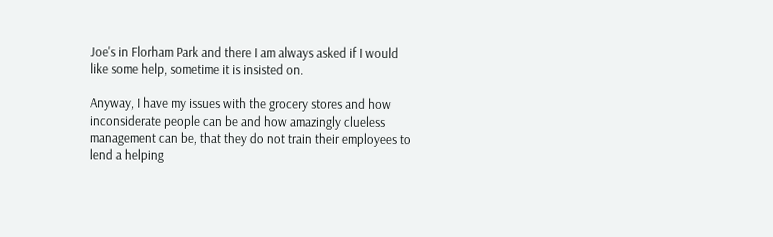Joe's in Florham Park and there I am always asked if I would like some help, sometime it is insisted on.

Anyway, I have my issues with the grocery stores and how inconsiderate people can be and how amazingly clueless management can be, that they do not train their employees to lend a helping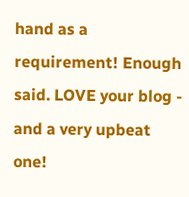hand as a requirement! Enough said. LOVE your blog - and a very upbeat one!